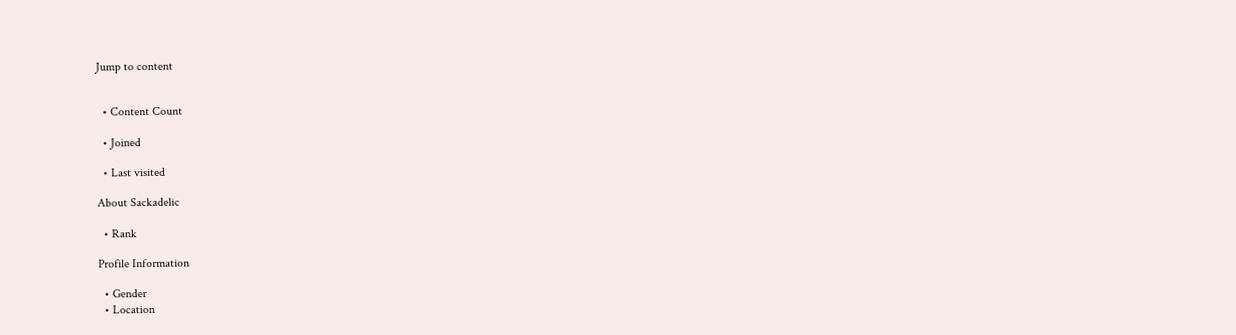Jump to content


  • Content Count

  • Joined

  • Last visited

About Sackadelic

  • Rank

Profile Information

  • Gender
  • Location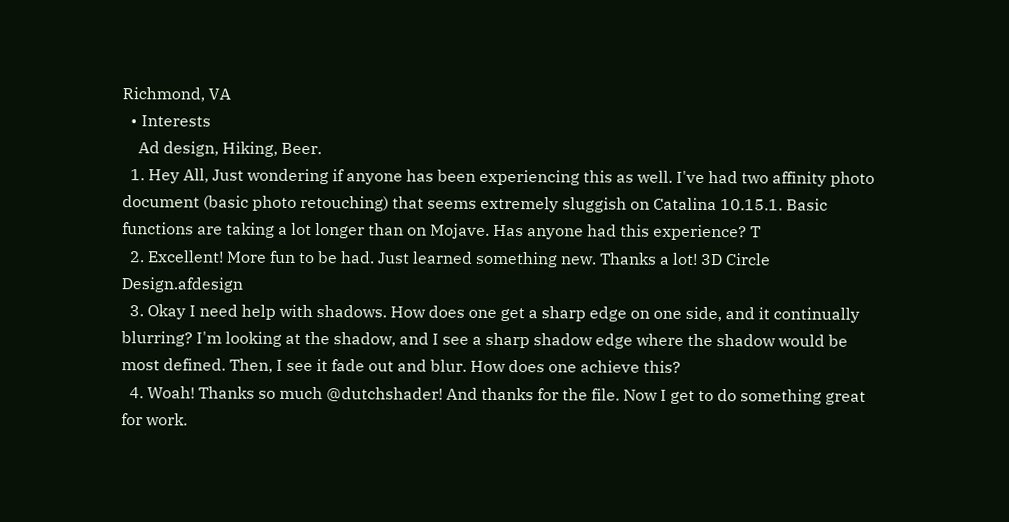Richmond, VA
  • Interests
    Ad design, Hiking, Beer.
  1. Hey All, Just wondering if anyone has been experiencing this as well. I've had two affinity photo document (basic photo retouching) that seems extremely sluggish on Catalina 10.15.1. Basic functions are taking a lot longer than on Mojave. Has anyone had this experience? T
  2. Excellent! More fun to be had. Just learned something new. Thanks a lot! 3D Circle Design.afdesign
  3. Okay I need help with shadows. How does one get a sharp edge on one side, and it continually blurring? I'm looking at the shadow, and I see a sharp shadow edge where the shadow would be most defined. Then, I see it fade out and blur. How does one achieve this?
  4. Woah! Thanks so much @dutchshader! And thanks for the file. Now I get to do something great for work.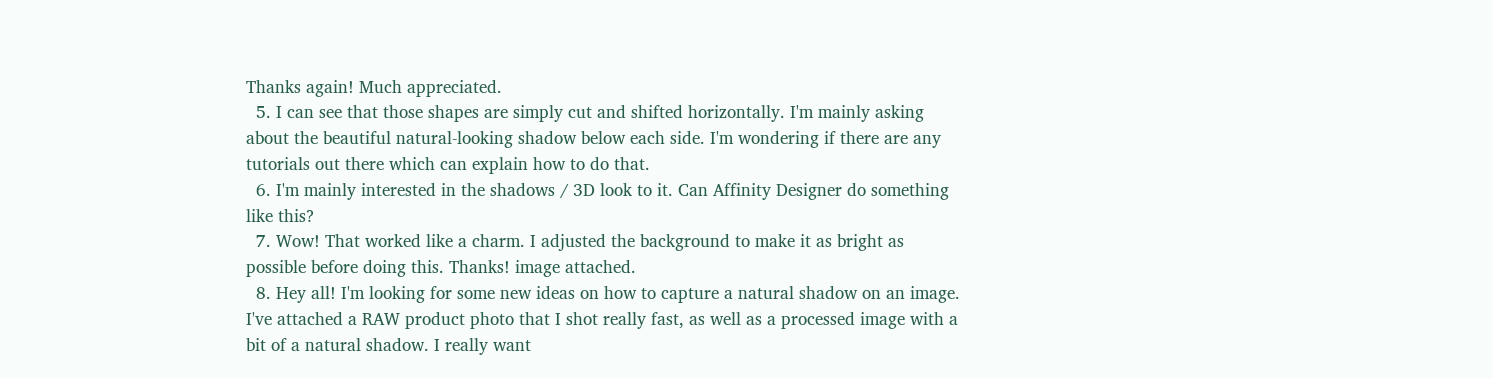Thanks again! Much appreciated.
  5. I can see that those shapes are simply cut and shifted horizontally. I'm mainly asking about the beautiful natural-looking shadow below each side. I'm wondering if there are any tutorials out there which can explain how to do that.
  6. I'm mainly interested in the shadows / 3D look to it. Can Affinity Designer do something like this?
  7. Wow! That worked like a charm. I adjusted the background to make it as bright as possible before doing this. Thanks! image attached.
  8. Hey all! I'm looking for some new ideas on how to capture a natural shadow on an image. I've attached a RAW product photo that I shot really fast, as well as a processed image with a bit of a natural shadow. I really want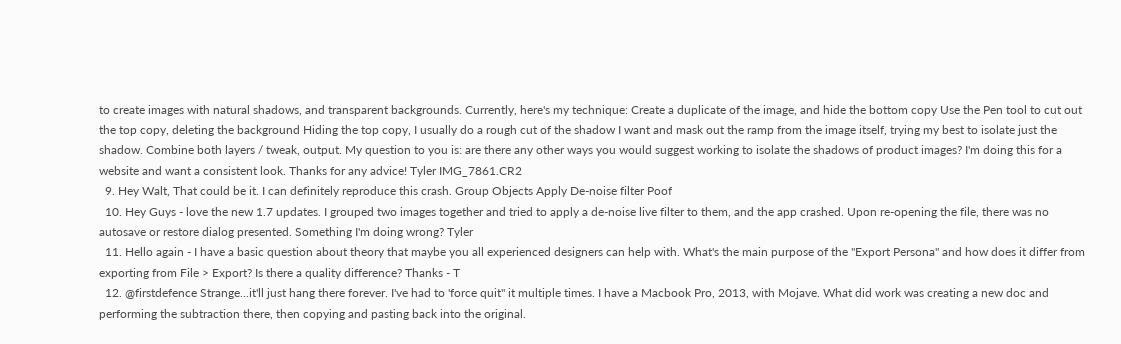to create images with natural shadows, and transparent backgrounds. Currently, here's my technique: Create a duplicate of the image, and hide the bottom copy Use the Pen tool to cut out the top copy, deleting the background Hiding the top copy, I usually do a rough cut of the shadow I want and mask out the ramp from the image itself, trying my best to isolate just the shadow. Combine both layers / tweak, output. My question to you is: are there any other ways you would suggest working to isolate the shadows of product images? I'm doing this for a website and want a consistent look. Thanks for any advice! Tyler IMG_7861.CR2
  9. Hey Walt, That could be it. I can definitely reproduce this crash. Group Objects Apply De-noise filter Poof
  10. Hey Guys - love the new 1.7 updates. I grouped two images together and tried to apply a de-noise live filter to them, and the app crashed. Upon re-opening the file, there was no autosave or restore dialog presented. Something I'm doing wrong? Tyler
  11. Hello again - I have a basic question about theory that maybe you all experienced designers can help with. What's the main purpose of the "Export Persona" and how does it differ from exporting from File > Export? Is there a quality difference? Thanks - T
  12. @firstdefence Strange...it'll just hang there forever. I've had to 'force quit" it multiple times. I have a Macbook Pro, 2013, with Mojave. What did work was creating a new doc and performing the subtraction there, then copying and pasting back into the original.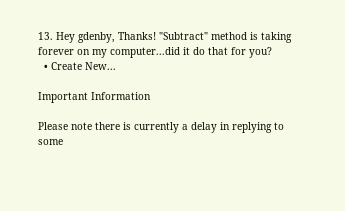13. Hey gdenby, Thanks! "Subtract" method is taking forever on my computer...did it do that for you?
  • Create New...

Important Information

Please note there is currently a delay in replying to some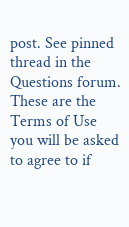post. See pinned thread in the Questions forum. These are the Terms of Use you will be asked to agree to if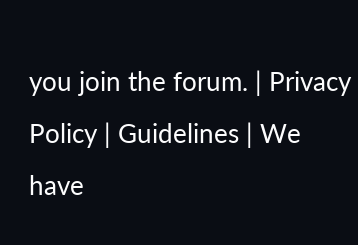you join the forum. | Privacy Policy | Guidelines | We have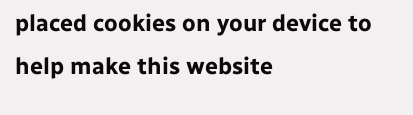placed cookies on your device to help make this website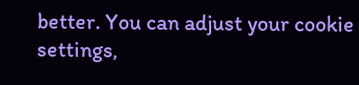better. You can adjust your cookie settings,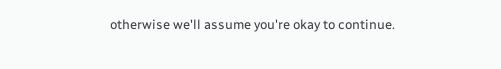otherwise we'll assume you're okay to continue.